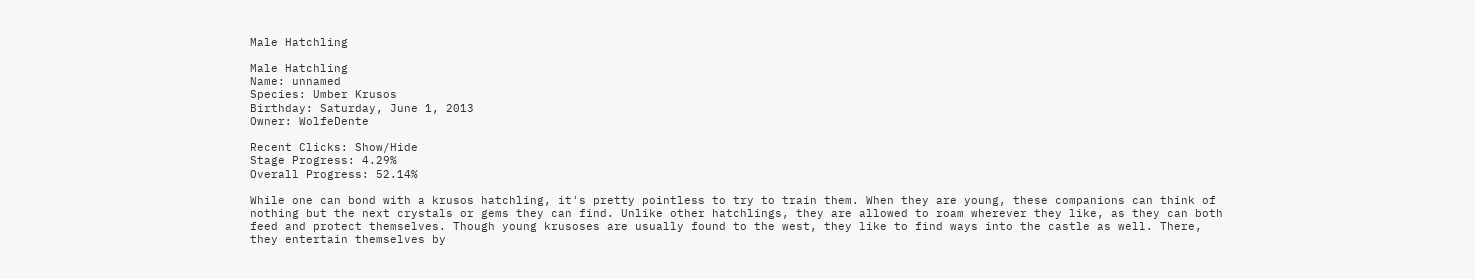Male Hatchling

Male Hatchling
Name: unnamed
Species: Umber Krusos
Birthday: Saturday, June 1, 2013
Owner: WolfeDente

Recent Clicks: Show/Hide
Stage Progress: 4.29%
Overall Progress: 52.14%

While one can bond with a krusos hatchling, it's pretty pointless to try to train them. When they are young, these companions can think of nothing but the next crystals or gems they can find. Unlike other hatchlings, they are allowed to roam wherever they like, as they can both feed and protect themselves. Though young krusoses are usually found to the west, they like to find ways into the castle as well. There, they entertain themselves by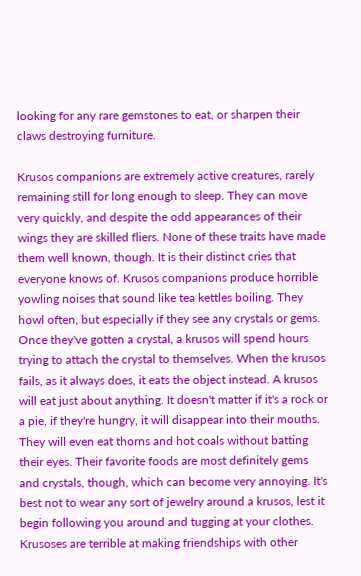looking for any rare gemstones to eat, or sharpen their claws destroying furniture.

Krusos companions are extremely active creatures, rarely remaining still for long enough to sleep. They can move very quickly, and despite the odd appearances of their wings they are skilled fliers. None of these traits have made them well known, though. It is their distinct cries that everyone knows of. Krusos companions produce horrible yowling noises that sound like tea kettles boiling. They howl often, but especially if they see any crystals or gems. Once they've gotten a crystal, a krusos will spend hours trying to attach the crystal to themselves. When the krusos fails, as it always does, it eats the object instead. A krusos will eat just about anything. It doesn't matter if it's a rock or a pie, if they're hungry, it will disappear into their mouths. They will even eat thorns and hot coals without batting their eyes. Their favorite foods are most definitely gems and crystals, though, which can become very annoying. It's best not to wear any sort of jewelry around a krusos, lest it begin following you around and tugging at your clothes. Krusoses are terrible at making friendships with other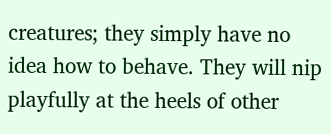creatures; they simply have no idea how to behave. They will nip playfully at the heels of other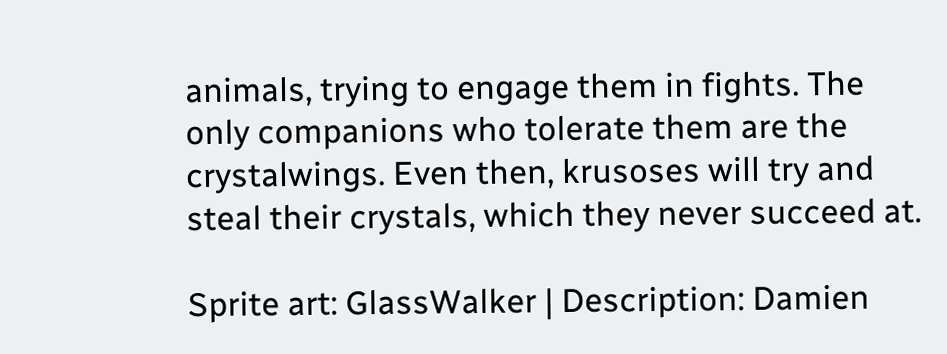animals, trying to engage them in fights. The only companions who tolerate them are the crystalwings. Even then, krusoses will try and steal their crystals, which they never succeed at.

Sprite art: GlassWalker | Description: Damien